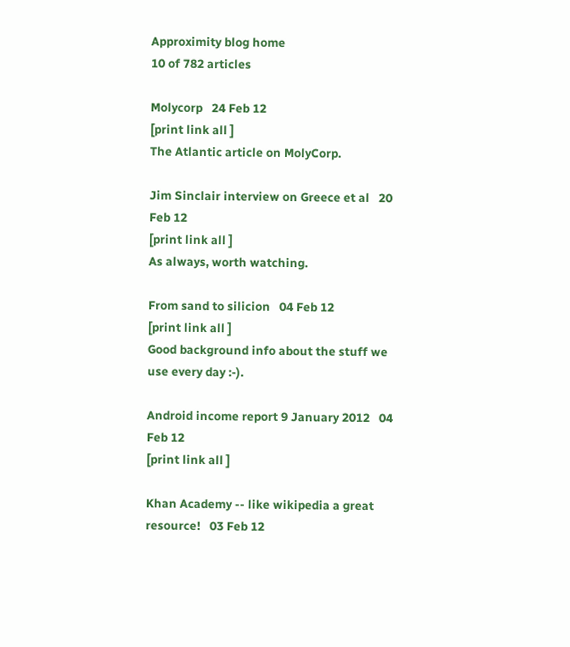Approximity blog home
10 of 782 articles

Molycorp   24 Feb 12
[print link all ]
The Atlantic article on MolyCorp.

Jim Sinclair interview on Greece et al   20 Feb 12
[print link all ]
As always, worth watching.

From sand to silicion   04 Feb 12
[print link all ]
Good background info about the stuff we use every day :-).

Android income report 9 January 2012   04 Feb 12
[print link all ]

Khan Academy -- like wikipedia a great resource!   03 Feb 12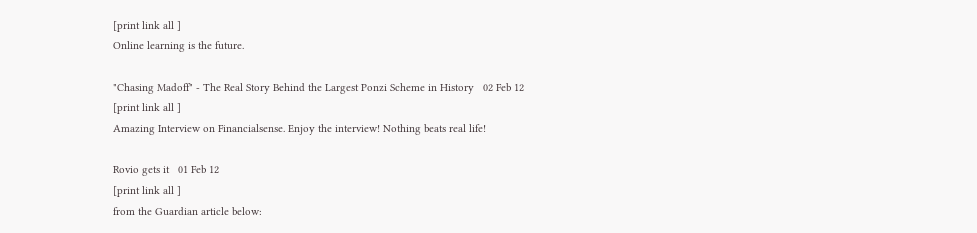[print link all ]
Online learning is the future.

"Chasing Madoff" - The Real Story Behind the Largest Ponzi Scheme in History   02 Feb 12
[print link all ]
Amazing Interview on Financialsense. Enjoy the interview! Nothing beats real life!

Rovio gets it   01 Feb 12
[print link all ]
from the Guardian article below: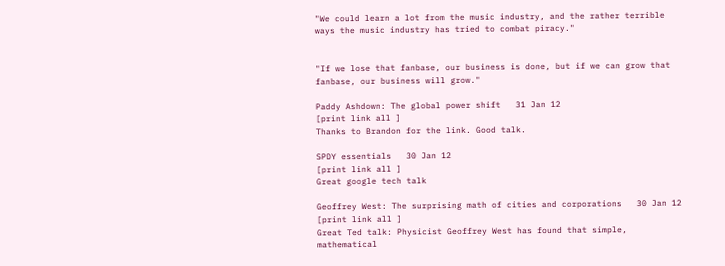"We could learn a lot from the music industry, and the rather terrible ways the music industry has tried to combat piracy."


"If we lose that fanbase, our business is done, but if we can grow that fanbase, our business will grow."

Paddy Ashdown: The global power shift   31 Jan 12
[print link all ]
Thanks to Brandon for the link. Good talk.

SPDY essentials   30 Jan 12
[print link all ]
Great google tech talk

Geoffrey West: The surprising math of cities and corporations   30 Jan 12
[print link all ]
Great Ted talk: Physicist Geoffrey West has found that simple, mathematical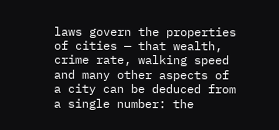laws govern the properties of cities — that wealth, crime rate, walking speed and many other aspects of a city can be deduced from a single number: the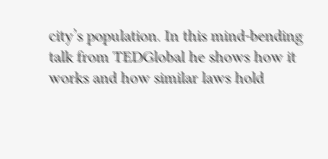city’s population. In this mind-bending talk from TEDGlobal he shows how it works and how similar laws hold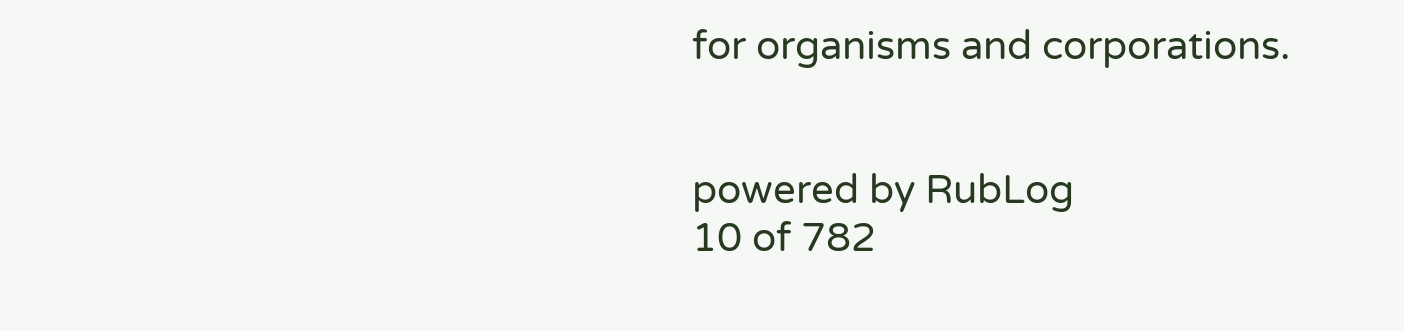for organisms and corporations.


powered by RubLog
10 of 782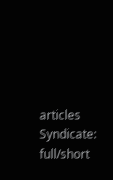articles Syndicate: full/short